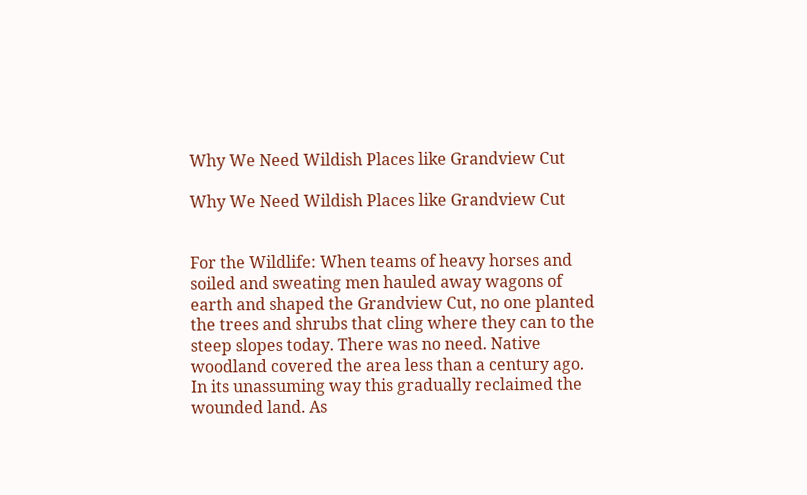Why We Need Wildish Places like Grandview Cut

Why We Need Wildish Places like Grandview Cut


For the Wildlife: When teams of heavy horses and soiled and sweating men hauled away wagons of earth and shaped the Grandview Cut, no one planted the trees and shrubs that cling where they can to the steep slopes today. There was no need. Native woodland covered the area less than a century ago. In its unassuming way this gradually reclaimed the wounded land. As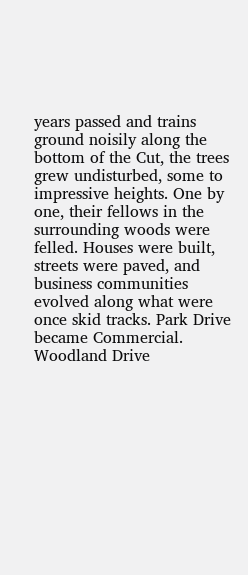years passed and trains ground noisily along the bottom of the Cut, the trees grew undisturbed, some to impressive heights. One by one, their fellows in the surrounding woods were felled. Houses were built, streets were paved, and business communities evolved along what were once skid tracks. Park Drive became Commercial. Woodland Drive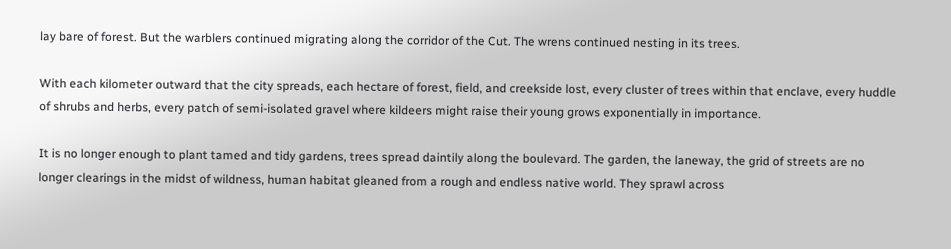lay bare of forest. But the warblers continued migrating along the corridor of the Cut. The wrens continued nesting in its trees.

With each kilometer outward that the city spreads, each hectare of forest, field, and creekside lost, every cluster of trees within that enclave, every huddle of shrubs and herbs, every patch of semi-isolated gravel where kildeers might raise their young grows exponentially in importance.

It is no longer enough to plant tamed and tidy gardens, trees spread daintily along the boulevard. The garden, the laneway, the grid of streets are no longer clearings in the midst of wildness, human habitat gleaned from a rough and endless native world. They sprawl across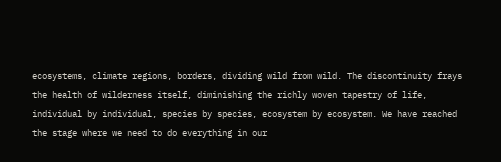ecosystems, climate regions, borders, dividing wild from wild. The discontinuity frays the health of wilderness itself, diminishing the richly woven tapestry of life, individual by individual, species by species, ecosystem by ecosystem. We have reached the stage where we need to do everything in our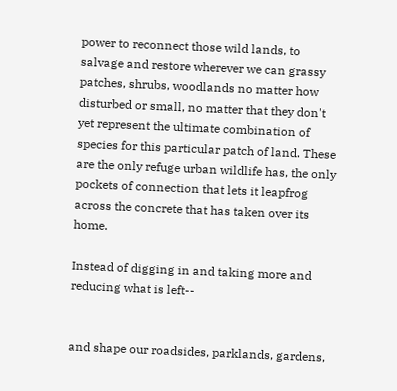power to reconnect those wild lands, to salvage and restore wherever we can grassy patches, shrubs, woodlands no matter how disturbed or small, no matter that they don't yet represent the ultimate combination of species for this particular patch of land. These are the only refuge urban wildlife has, the only pockets of connection that lets it leapfrog across the concrete that has taken over its home.

Instead of digging in and taking more and reducing what is left--


and shape our roadsides, parklands, gardens,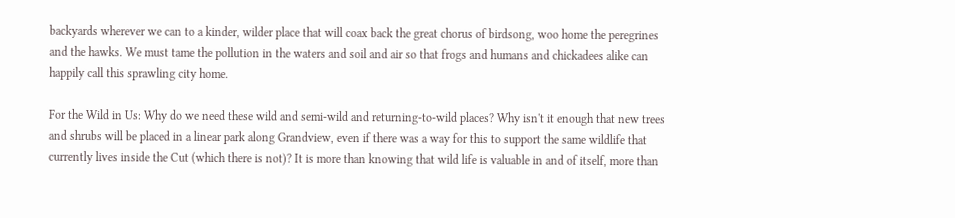backyards wherever we can to a kinder, wilder place that will coax back the great chorus of birdsong, woo home the peregrines and the hawks. We must tame the pollution in the waters and soil and air so that frogs and humans and chickadees alike can happily call this sprawling city home.

For the Wild in Us: Why do we need these wild and semi-wild and returning-to-wild places? Why isn't it enough that new trees and shrubs will be placed in a linear park along Grandview, even if there was a way for this to support the same wildlife that currently lives inside the Cut (which there is not)? It is more than knowing that wild life is valuable in and of itself, more than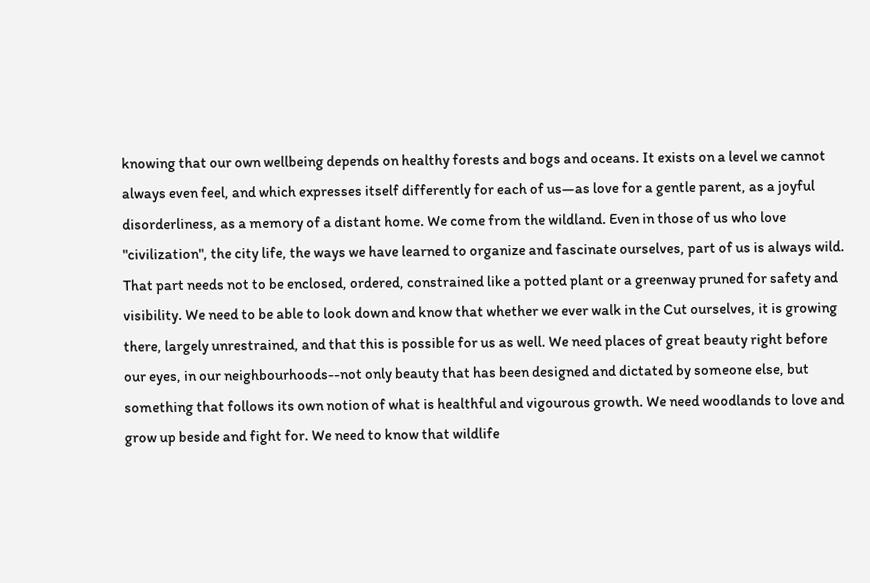knowing that our own wellbeing depends on healthy forests and bogs and oceans. It exists on a level we cannot always even feel, and which expresses itself differently for each of us—as love for a gentle parent, as a joyful disorderliness, as a memory of a distant home. We come from the wildland. Even in those of us who love "civilization", the city life, the ways we have learned to organize and fascinate ourselves, part of us is always wild. That part needs not to be enclosed, ordered, constrained like a potted plant or a greenway pruned for safety and visibility. We need to be able to look down and know that whether we ever walk in the Cut ourselves, it is growing there, largely unrestrained, and that this is possible for us as well. We need places of great beauty right before our eyes, in our neighbourhoods--not only beauty that has been designed and dictated by someone else, but something that follows its own notion of what is healthful and vigourous growth. We need woodlands to love and grow up beside and fight for. We need to know that wildlife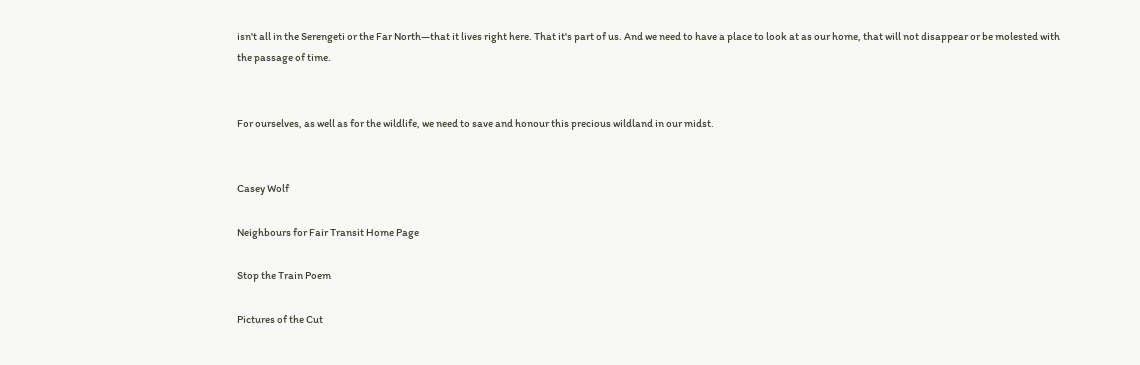isn't all in the Serengeti or the Far North—that it lives right here. That it's part of us. And we need to have a place to look at as our home, that will not disappear or be molested with the passage of time.


For ourselves, as well as for the wildlife, we need to save and honour this precious wildland in our midst.


Casey Wolf

Neighbours for Fair Transit Home Page

Stop the Train Poem

Pictures of the Cut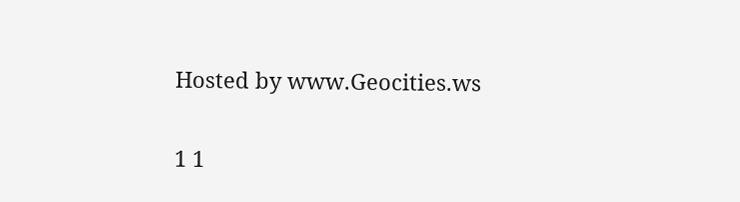Hosted by www.Geocities.ws

1 1